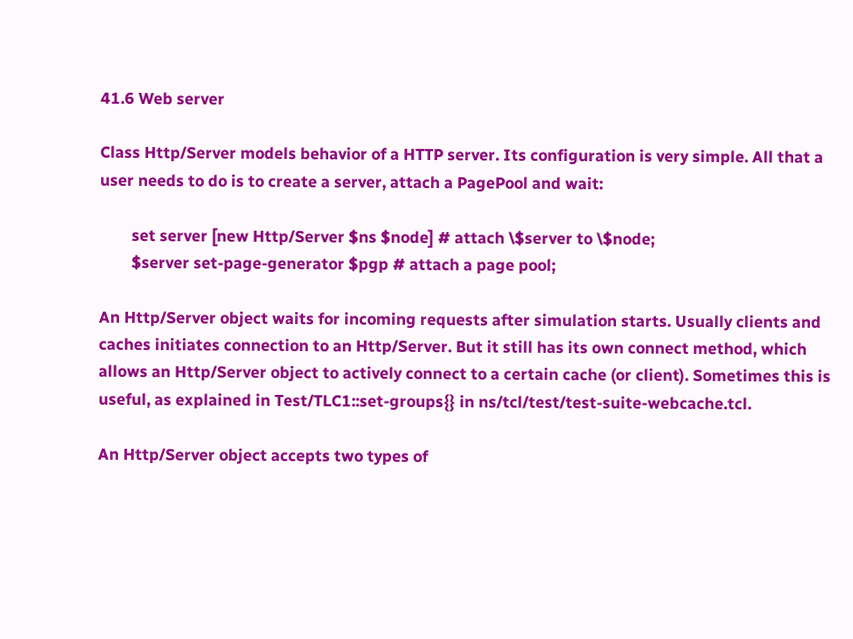41.6 Web server

Class Http/Server models behavior of a HTTP server. Its configuration is very simple. All that a user needs to do is to create a server, attach a PagePool and wait:

        set server [new Http/Server $ns $node] # attach \$server to \$node;
        $server set-page-generator $pgp # attach a page pool;

An Http/Server object waits for incoming requests after simulation starts. Usually clients and caches initiates connection to an Http/Server. But it still has its own connect method, which allows an Http/Server object to actively connect to a certain cache (or client). Sometimes this is useful, as explained in Test/TLC1::set-groups{} in ns/tcl/test/test-suite-webcache.tcl.

An Http/Server object accepts two types of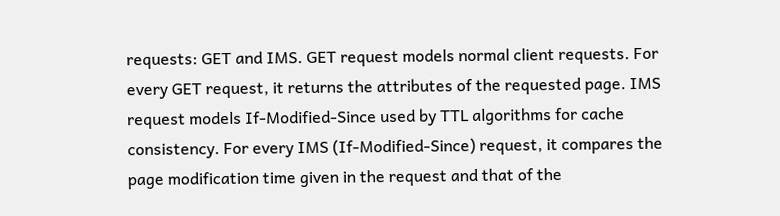requests: GET and IMS. GET request models normal client requests. For every GET request, it returns the attributes of the requested page. IMS request models If-Modified-Since used by TTL algorithms for cache consistency. For every IMS (If-Modified-Since) request, it compares the page modification time given in the request and that of the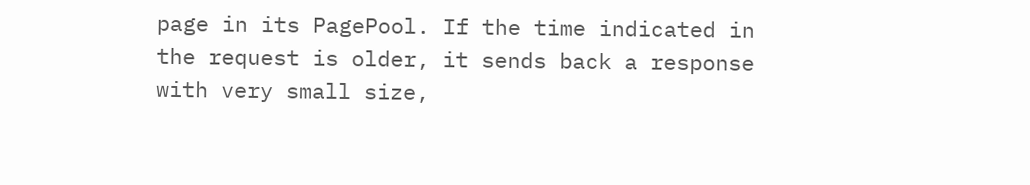page in its PagePool. If the time indicated in the request is older, it sends back a response with very small size,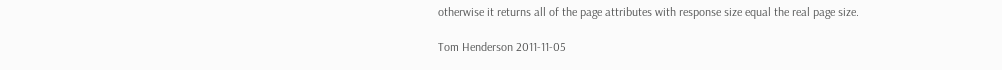otherwise it returns all of the page attributes with response size equal the real page size.

Tom Henderson 2011-11-05